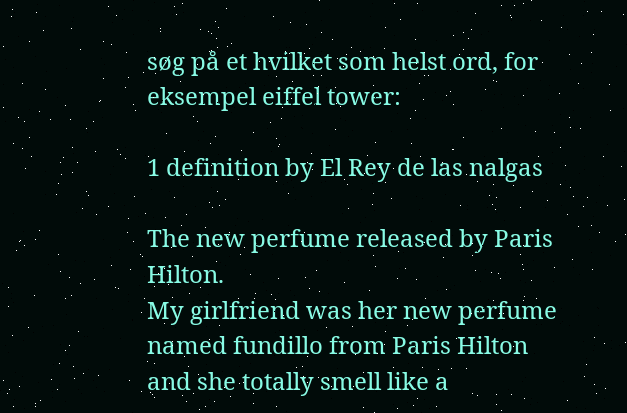søg på et hvilket som helst ord, for eksempel eiffel tower:

1 definition by El Rey de las nalgas

The new perfume released by Paris Hilton.
My girlfriend was her new perfume named fundillo from Paris Hilton and she totally smell like a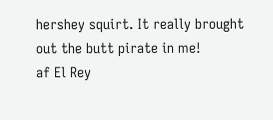hershey squirt. It really brought out the butt pirate in me!
af El Rey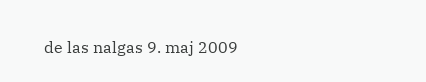de las nalgas 9. maj 2009